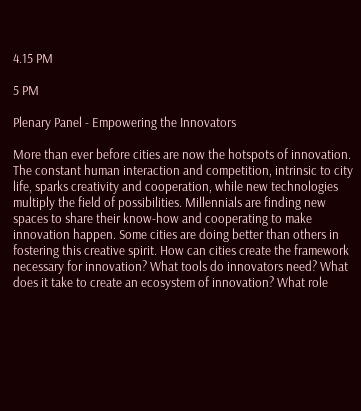4.15 PM

5 PM

Plenary Panel - Empowering the Innovators

More than ever before cities are now the hotspots of innovation. The constant human interaction and competition, intrinsic to city life, sparks creativity and cooperation, while new technologies multiply the field of possibilities. Millennials are finding new spaces to share their know-how and cooperating to make innovation happen. Some cities are doing better than others in fostering this creative spirit. How can cities create the framework necessary for innovation? What tools do innovators need? What does it take to create an ecosystem of innovation? What role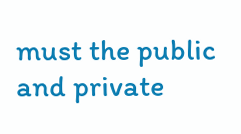must the public and private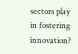sectors play in fostering innovation?